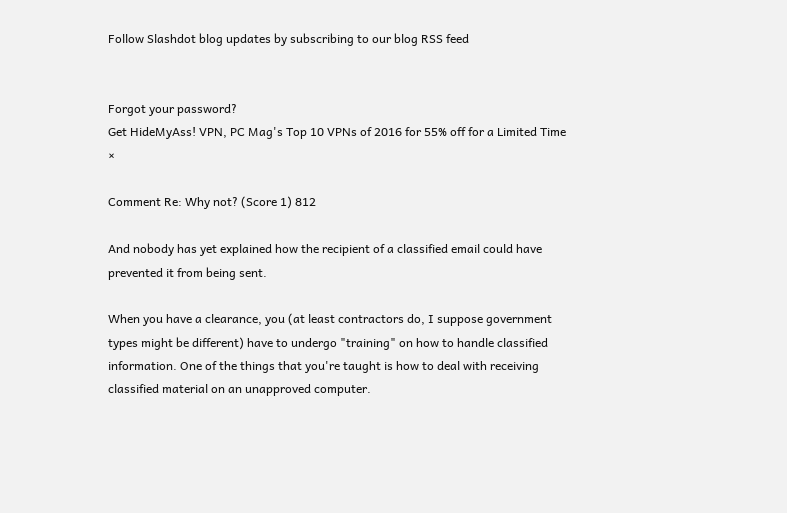Follow Slashdot blog updates by subscribing to our blog RSS feed


Forgot your password?
Get HideMyAss! VPN, PC Mag's Top 10 VPNs of 2016 for 55% off for a Limited Time ×

Comment Re: Why not? (Score 1) 812

And nobody has yet explained how the recipient of a classified email could have prevented it from being sent.

When you have a clearance, you (at least contractors do, I suppose government types might be different) have to undergo "training" on how to handle classified information. One of the things that you're taught is how to deal with receiving classified material on an unapproved computer.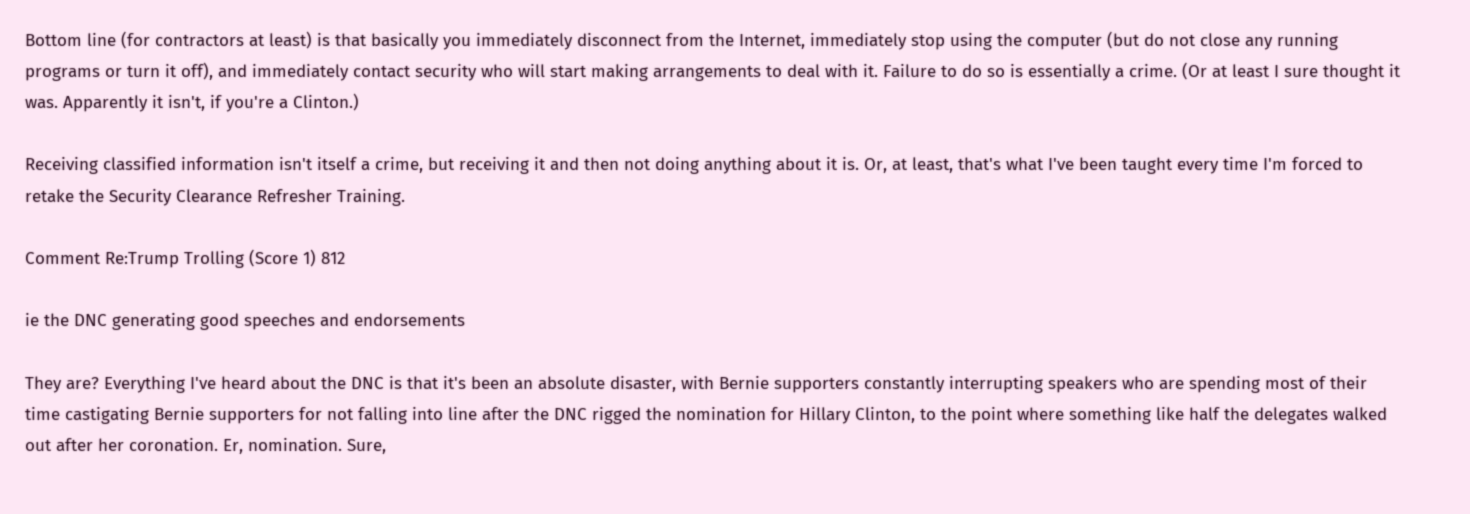Bottom line (for contractors at least) is that basically you immediately disconnect from the Internet, immediately stop using the computer (but do not close any running programs or turn it off), and immediately contact security who will start making arrangements to deal with it. Failure to do so is essentially a crime. (Or at least I sure thought it was. Apparently it isn't, if you're a Clinton.)

Receiving classified information isn't itself a crime, but receiving it and then not doing anything about it is. Or, at least, that's what I've been taught every time I'm forced to retake the Security Clearance Refresher Training.

Comment Re:Trump Trolling (Score 1) 812

ie the DNC generating good speeches and endorsements

They are? Everything I've heard about the DNC is that it's been an absolute disaster, with Bernie supporters constantly interrupting speakers who are spending most of their time castigating Bernie supporters for not falling into line after the DNC rigged the nomination for Hillary Clinton, to the point where something like half the delegates walked out after her coronation. Er, nomination. Sure,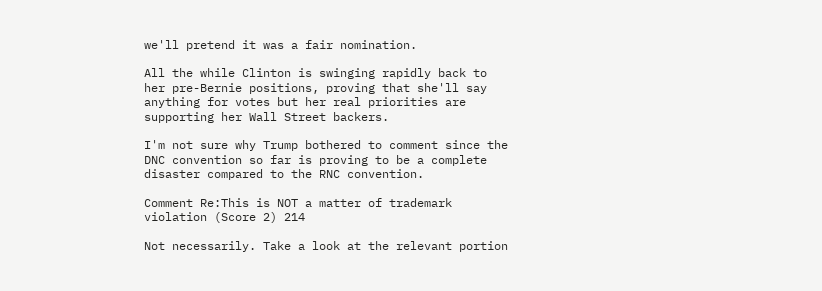we'll pretend it was a fair nomination.

All the while Clinton is swinging rapidly back to her pre-Bernie positions, proving that she'll say anything for votes but her real priorities are supporting her Wall Street backers.

I'm not sure why Trump bothered to comment since the DNC convention so far is proving to be a complete disaster compared to the RNC convention.

Comment Re:This is NOT a matter of trademark violation (Score 2) 214

Not necessarily. Take a look at the relevant portion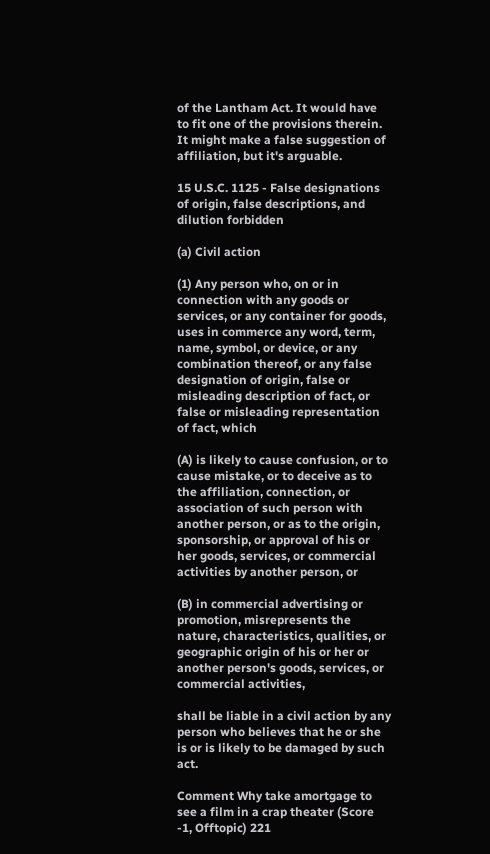of the Lantham Act. It would have to fit one of the provisions therein. It might make a false suggestion of affiliation, but it's arguable.

15 U.S.C. 1125 - False designations of origin, false descriptions, and dilution forbidden

(a) Civil action

(1) Any person who, on or in connection with any goods or services, or any container for goods, uses in commerce any word, term, name, symbol, or device, or any combination thereof, or any false designation of origin, false or misleading description of fact, or false or misleading representation of fact, which

(A) is likely to cause confusion, or to cause mistake, or to deceive as to the affiliation, connection, or association of such person with another person, or as to the origin, sponsorship, or approval of his or her goods, services, or commercial activities by another person, or

(B) in commercial advertising or promotion, misrepresents the nature, characteristics, qualities, or geographic origin of his or her or another person's goods, services, or commercial activities,

shall be liable in a civil action by any person who believes that he or she is or is likely to be damaged by such act.

Comment Why take amortgage to see a film in a crap theater (Score -1, Offtopic) 221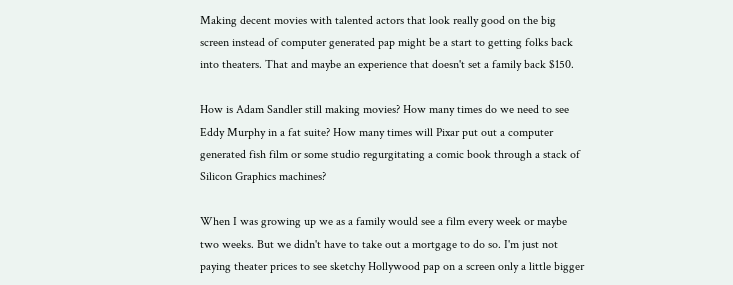Making decent movies with talented actors that look really good on the big screen instead of computer generated pap might be a start to getting folks back into theaters. That and maybe an experience that doesn't set a family back $150.

How is Adam Sandler still making movies? How many times do we need to see Eddy Murphy in a fat suite? How many times will Pixar put out a computer generated fish film or some studio regurgitating a comic book through a stack of Silicon Graphics machines?

When I was growing up we as a family would see a film every week or maybe two weeks. But we didn't have to take out a mortgage to do so. I'm just not paying theater prices to see sketchy Hollywood pap on a screen only a little bigger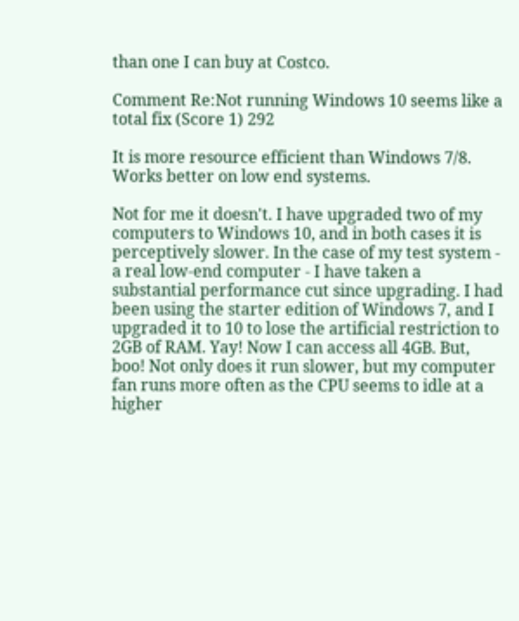than one I can buy at Costco.

Comment Re:Not running Windows 10 seems like a total fix (Score 1) 292

It is more resource efficient than Windows 7/8. Works better on low end systems.

Not for me it doesn't. I have upgraded two of my computers to Windows 10, and in both cases it is perceptively slower. In the case of my test system - a real low-end computer - I have taken a substantial performance cut since upgrading. I had been using the starter edition of Windows 7, and I upgraded it to 10 to lose the artificial restriction to 2GB of RAM. Yay! Now I can access all 4GB. But, boo! Not only does it run slower, but my computer fan runs more often as the CPU seems to idle at a higher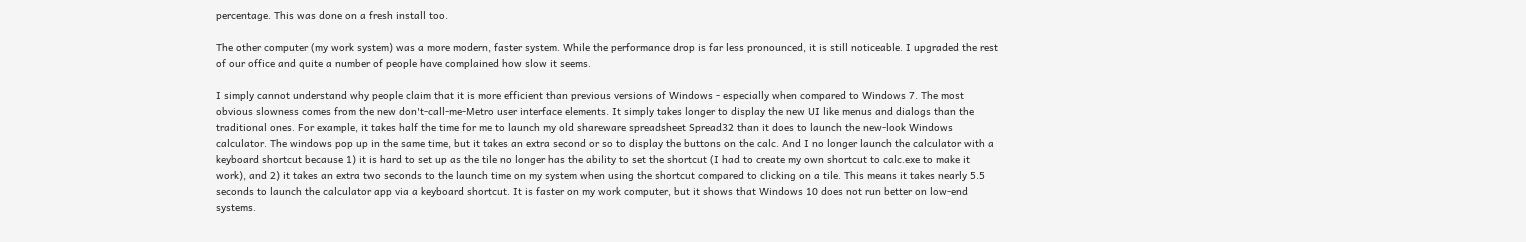percentage. This was done on a fresh install too.

The other computer (my work system) was a more modern, faster system. While the performance drop is far less pronounced, it is still noticeable. I upgraded the rest of our office and quite a number of people have complained how slow it seems.

I simply cannot understand why people claim that it is more efficient than previous versions of Windows - especially when compared to Windows 7. The most obvious slowness comes from the new don't-call-me-Metro user interface elements. It simply takes longer to display the new UI like menus and dialogs than the traditional ones. For example, it takes half the time for me to launch my old shareware spreadsheet Spread32 than it does to launch the new-look Windows calculator. The windows pop up in the same time, but it takes an extra second or so to display the buttons on the calc. And I no longer launch the calculator with a keyboard shortcut because 1) it is hard to set up as the tile no longer has the ability to set the shortcut (I had to create my own shortcut to calc.exe to make it work), and 2) it takes an extra two seconds to the launch time on my system when using the shortcut compared to clicking on a tile. This means it takes nearly 5.5 seconds to launch the calculator app via a keyboard shortcut. It is faster on my work computer, but it shows that Windows 10 does not run better on low-end systems.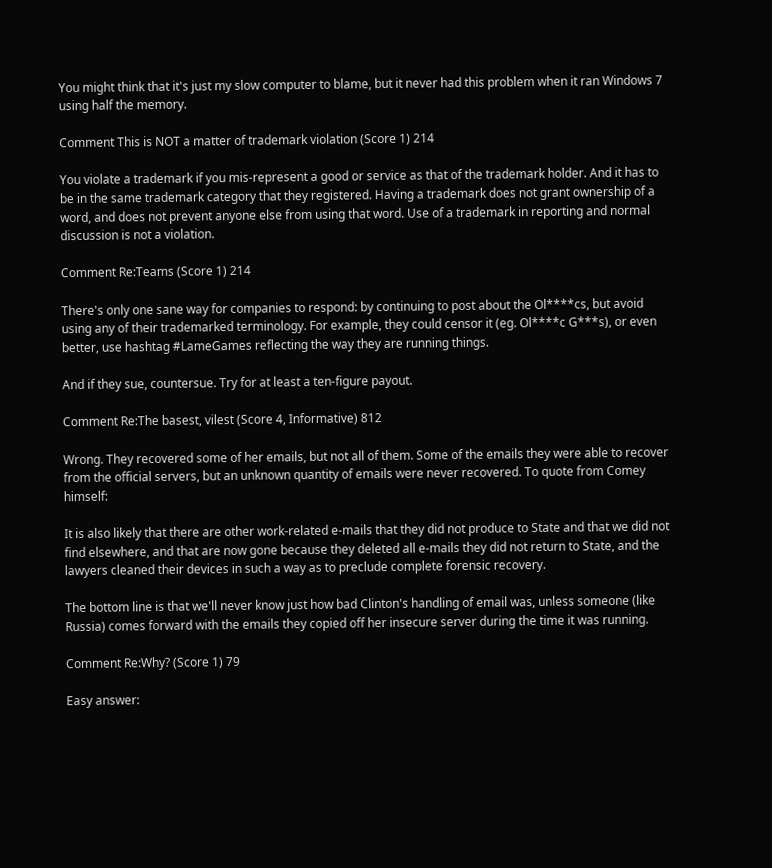You might think that it's just my slow computer to blame, but it never had this problem when it ran Windows 7 using half the memory.

Comment This is NOT a matter of trademark violation (Score 1) 214

You violate a trademark if you mis-represent a good or service as that of the trademark holder. And it has to be in the same trademark category that they registered. Having a trademark does not grant ownership of a word, and does not prevent anyone else from using that word. Use of a trademark in reporting and normal discussion is not a violation.

Comment Re:Teams (Score 1) 214

There's only one sane way for companies to respond: by continuing to post about the Ol****cs, but avoid using any of their trademarked terminology. For example, they could censor it (eg. Ol****c G***s), or even better, use hashtag #LameGames reflecting the way they are running things.

And if they sue, countersue. Try for at least a ten-figure payout.

Comment Re:The basest, vilest (Score 4, Informative) 812

Wrong. They recovered some of her emails, but not all of them. Some of the emails they were able to recover from the official servers, but an unknown quantity of emails were never recovered. To quote from Comey himself:

It is also likely that there are other work-related e-mails that they did not produce to State and that we did not find elsewhere, and that are now gone because they deleted all e-mails they did not return to State, and the lawyers cleaned their devices in such a way as to preclude complete forensic recovery.

The bottom line is that we'll never know just how bad Clinton's handling of email was, unless someone (like Russia) comes forward with the emails they copied off her insecure server during the time it was running.

Comment Re:Why? (Score 1) 79

Easy answer: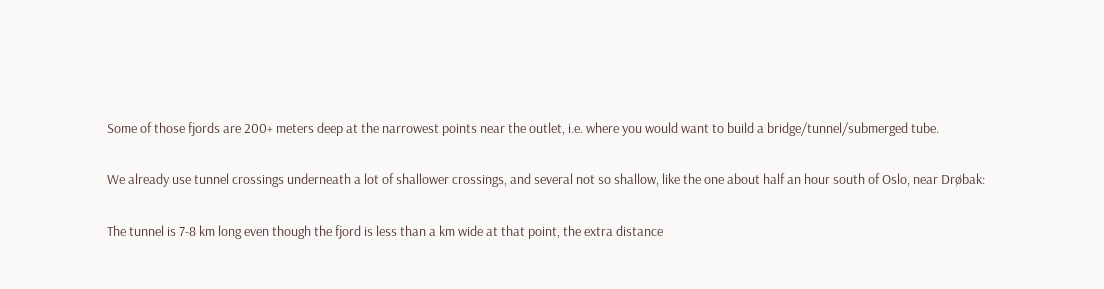Some of those fjords are 200+ meters deep at the narrowest points near the outlet, i.e. where you would want to build a bridge/tunnel/submerged tube.

We already use tunnel crossings underneath a lot of shallower crossings, and several not so shallow, like the one about half an hour south of Oslo, near Drøbak:

The tunnel is 7-8 km long even though the fjord is less than a km wide at that point, the extra distance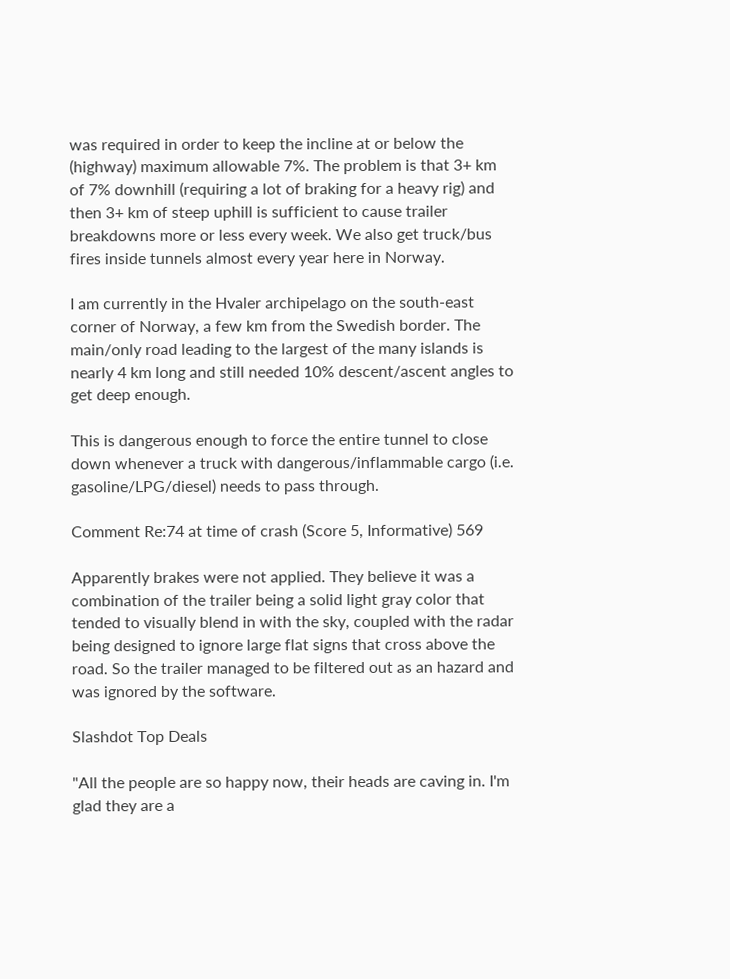was required in order to keep the incline at or below the (highway) maximum allowable 7%. The problem is that 3+ km of 7% downhill (requiring a lot of braking for a heavy rig) and then 3+ km of steep uphill is sufficient to cause trailer breakdowns more or less every week. We also get truck/bus fires inside tunnels almost every year here in Norway.

I am currently in the Hvaler archipelago on the south-east corner of Norway, a few km from the Swedish border. The main/only road leading to the largest of the many islands is nearly 4 km long and still needed 10% descent/ascent angles to get deep enough.

This is dangerous enough to force the entire tunnel to close down whenever a truck with dangerous/inflammable cargo (i.e. gasoline/LPG/diesel) needs to pass through.

Comment Re:74 at time of crash (Score 5, Informative) 569

Apparently brakes were not applied. They believe it was a combination of the trailer being a solid light gray color that tended to visually blend in with the sky, coupled with the radar being designed to ignore large flat signs that cross above the road. So the trailer managed to be filtered out as an hazard and was ignored by the software.

Slashdot Top Deals

"All the people are so happy now, their heads are caving in. I'm glad they are a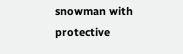snowman with protective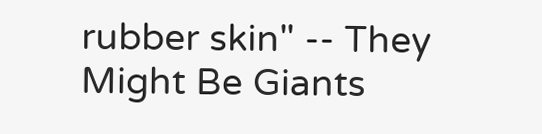rubber skin" -- They Might Be Giants